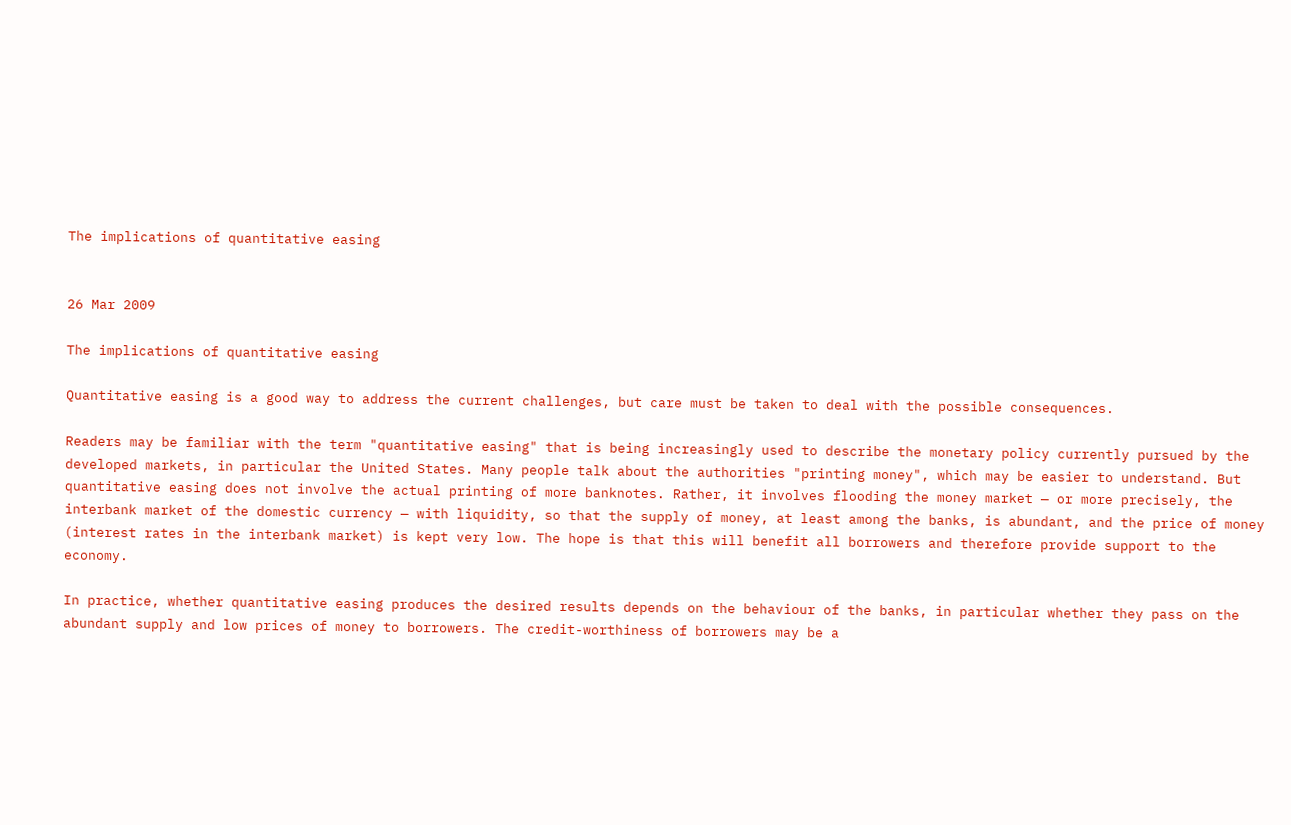The implications of quantitative easing


26 Mar 2009

The implications of quantitative easing

Quantitative easing is a good way to address the current challenges, but care must be taken to deal with the possible consequences.

Readers may be familiar with the term "quantitative easing" that is being increasingly used to describe the monetary policy currently pursued by the developed markets, in particular the United States. Many people talk about the authorities "printing money", which may be easier to understand. But quantitative easing does not involve the actual printing of more banknotes. Rather, it involves flooding the money market — or more precisely, the interbank market of the domestic currency — with liquidity, so that the supply of money, at least among the banks, is abundant, and the price of money (interest rates in the interbank market) is kept very low. The hope is that this will benefit all borrowers and therefore provide support to the economy.

In practice, whether quantitative easing produces the desired results depends on the behaviour of the banks, in particular whether they pass on the abundant supply and low prices of money to borrowers. The credit-worthiness of borrowers may be a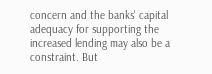concern and the banks' capital adequacy for supporting the increased lending may also be a constraint. But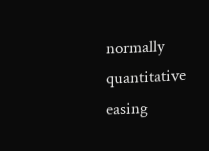normally quantitative easing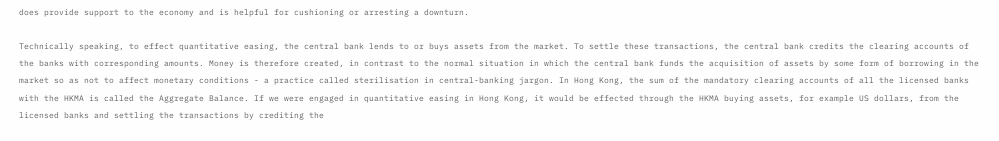does provide support to the economy and is helpful for cushioning or arresting a downturn.

Technically speaking, to effect quantitative easing, the central bank lends to or buys assets from the market. To settle these transactions, the central bank credits the clearing accounts of the banks with corresponding amounts. Money is therefore created, in contrast to the normal situation in which the central bank funds the acquisition of assets by some form of borrowing in the market so as not to affect monetary conditions - a practice called sterilisation in central-banking jargon. In Hong Kong, the sum of the mandatory clearing accounts of all the licensed banks with the HKMA is called the Aggregate Balance. If we were engaged in quantitative easing in Hong Kong, it would be effected through the HKMA buying assets, for example US dollars, from the licensed banks and settling the transactions by crediting the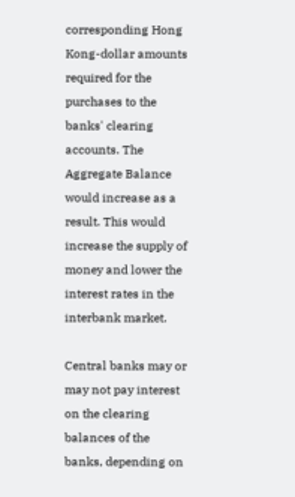corresponding Hong Kong-dollar amounts required for the purchases to the banks' clearing accounts. The Aggregate Balance would increase as a result. This would increase the supply of money and lower the interest rates in the interbank market.

Central banks may or may not pay interest on the clearing balances of the banks, depending on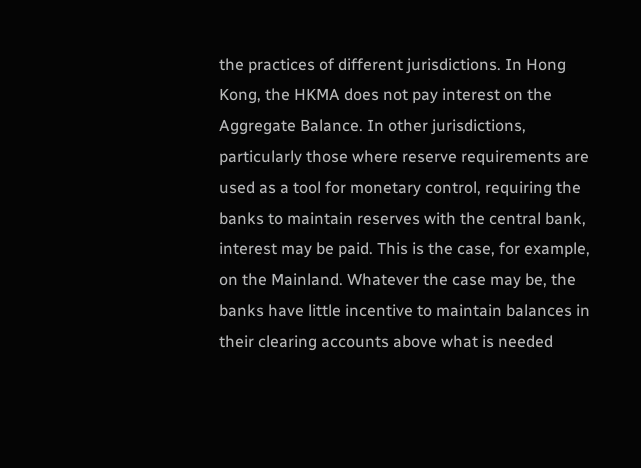the practices of different jurisdictions. In Hong Kong, the HKMA does not pay interest on the Aggregate Balance. In other jurisdictions, particularly those where reserve requirements are used as a tool for monetary control, requiring the banks to maintain reserves with the central bank, interest may be paid. This is the case, for example, on the Mainland. Whatever the case may be, the banks have little incentive to maintain balances in their clearing accounts above what is needed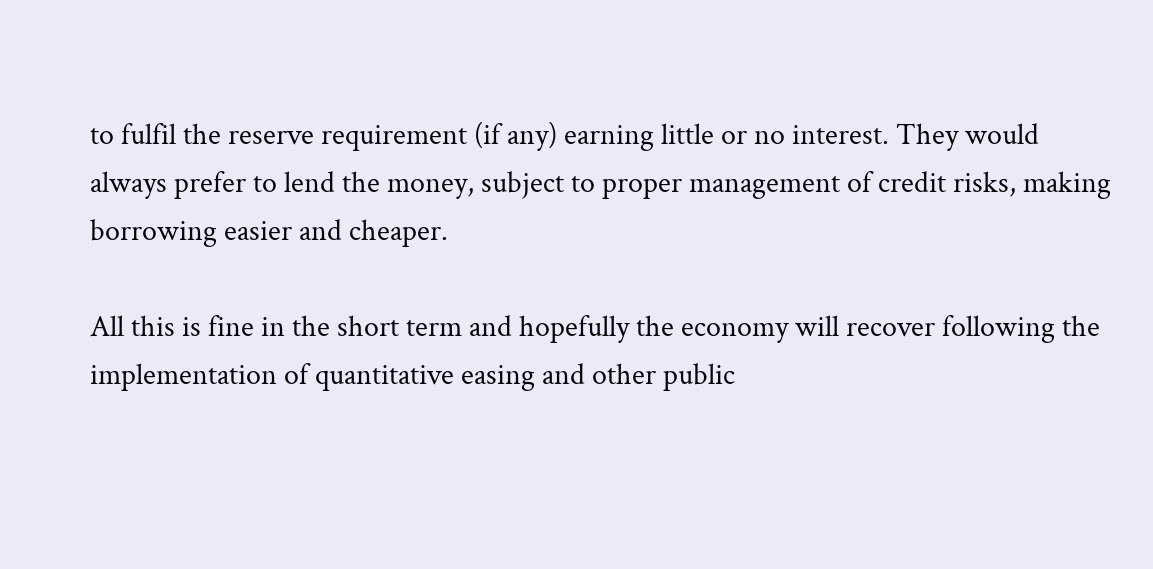to fulfil the reserve requirement (if any) earning little or no interest. They would always prefer to lend the money, subject to proper management of credit risks, making borrowing easier and cheaper.

All this is fine in the short term and hopefully the economy will recover following the implementation of quantitative easing and other public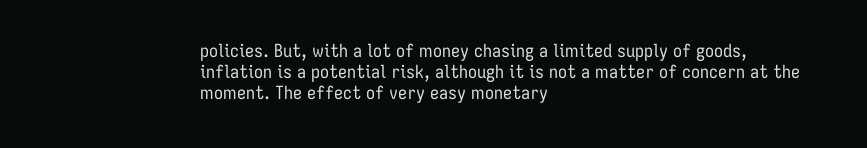policies. But, with a lot of money chasing a limited supply of goods, inflation is a potential risk, although it is not a matter of concern at the moment. The effect of very easy monetary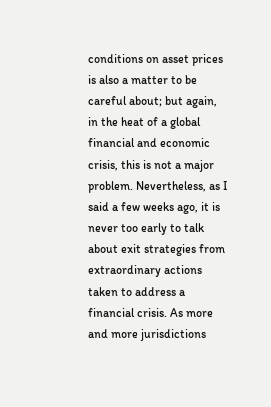conditions on asset prices is also a matter to be careful about; but again, in the heat of a global financial and economic crisis, this is not a major problem. Nevertheless, as I said a few weeks ago, it is never too early to talk about exit strategies from extraordinary actions taken to address a financial crisis. As more and more jurisdictions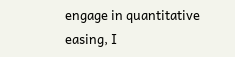engage in quantitative easing, I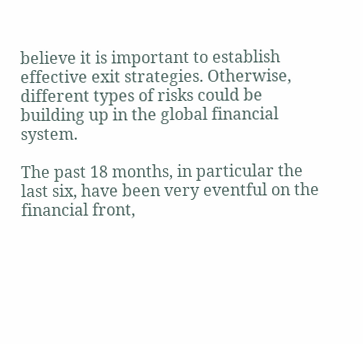believe it is important to establish effective exit strategies. Otherwise, different types of risks could be building up in the global financial system.

The past 18 months, in particular the last six, have been very eventful on the financial front,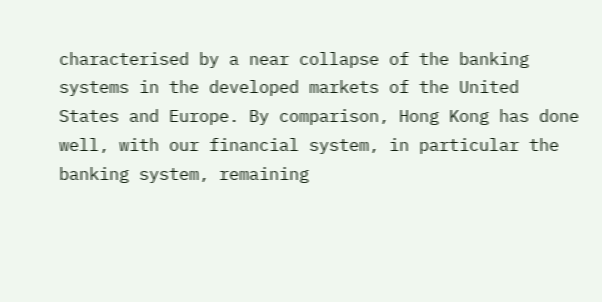characterised by a near collapse of the banking systems in the developed markets of the United States and Europe. By comparison, Hong Kong has done well, with our financial system, in particular the banking system, remaining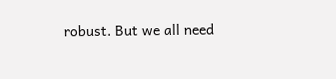robust. But we all need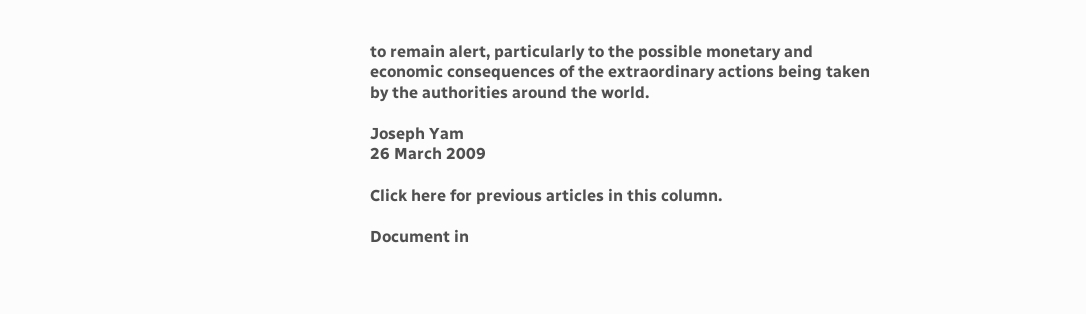to remain alert, particularly to the possible monetary and economic consequences of the extraordinary actions being taken by the authorities around the world.

Joseph Yam
26 March 2009

Click here for previous articles in this column.

Document in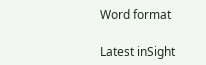Word format

Latest inSight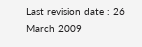Last revision date : 26 March 2009